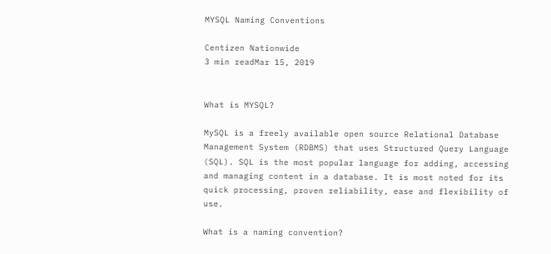MYSQL Naming Conventions

Centizen Nationwide
3 min readMar 15, 2019


What is MYSQL?

MySQL is a freely available open source Relational Database Management System (RDBMS) that uses Structured Query Language (SQL). SQL is the most popular language for adding, accessing and managing content in a database. It is most noted for its quick processing, proven reliability, ease and flexibility of use.

What is a naming convention?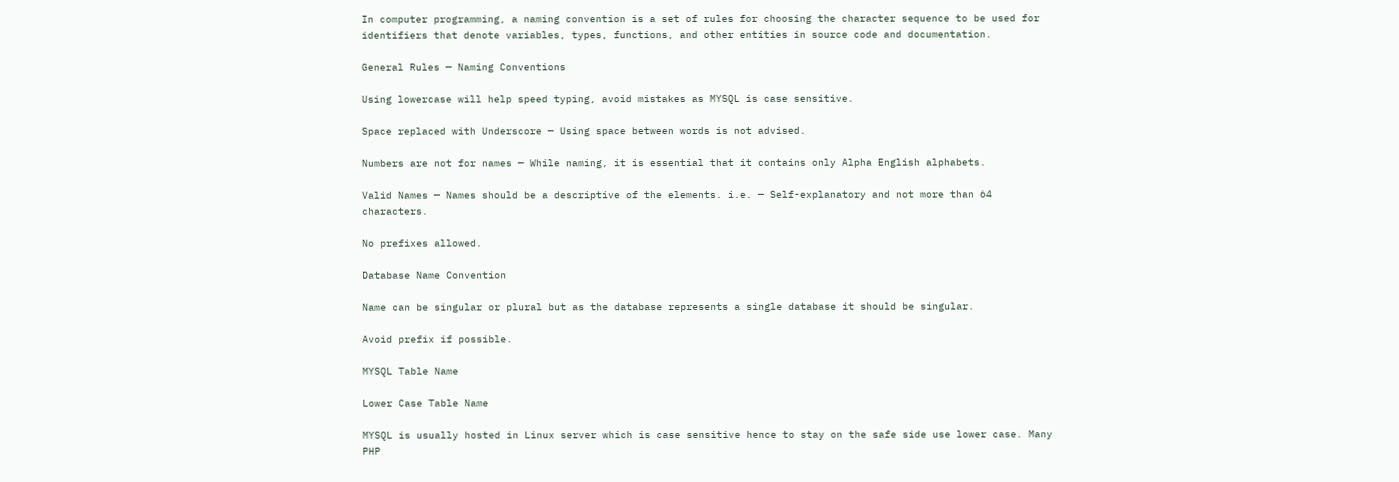In computer programming, a naming convention is a set of rules for choosing the character sequence to be used for identifiers that denote variables, types, functions, and other entities in source code and documentation.

General Rules — Naming Conventions

Using lowercase will help speed typing, avoid mistakes as MYSQL is case sensitive.

Space replaced with Underscore — Using space between words is not advised.

Numbers are not for names — While naming, it is essential that it contains only Alpha English alphabets.

Valid Names — Names should be a descriptive of the elements. i.e. — Self-explanatory and not more than 64 characters.

No prefixes allowed.

Database Name Convention

Name can be singular or plural but as the database represents a single database it should be singular.

Avoid prefix if possible.

MYSQL Table Name

Lower Case Table Name

MYSQL is usually hosted in Linux server which is case sensitive hence to stay on the safe side use lower case. Many PHP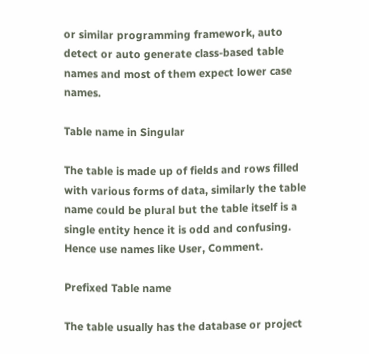or similar programming framework, auto detect or auto generate class-based table names and most of them expect lower case names.

Table name in Singular

The table is made up of fields and rows filled with various forms of data, similarly the table name could be plural but the table itself is a single entity hence it is odd and confusing. Hence use names like User, Comment.

Prefixed Table name

The table usually has the database or project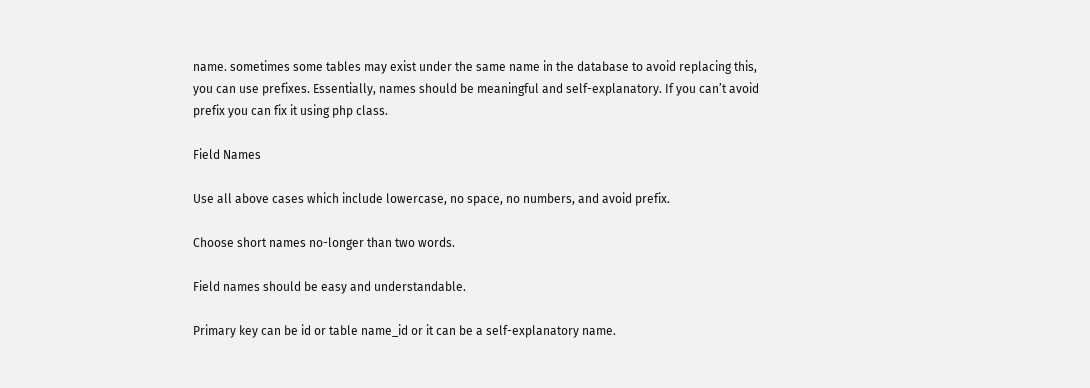name. sometimes some tables may exist under the same name in the database to avoid replacing this, you can use prefixes. Essentially, names should be meaningful and self-explanatory. If you can’t avoid prefix you can fix it using php class.

Field Names

Use all above cases which include lowercase, no space, no numbers, and avoid prefix.

Choose short names no-longer than two words.

Field names should be easy and understandable.

Primary key can be id or table name_id or it can be a self-explanatory name.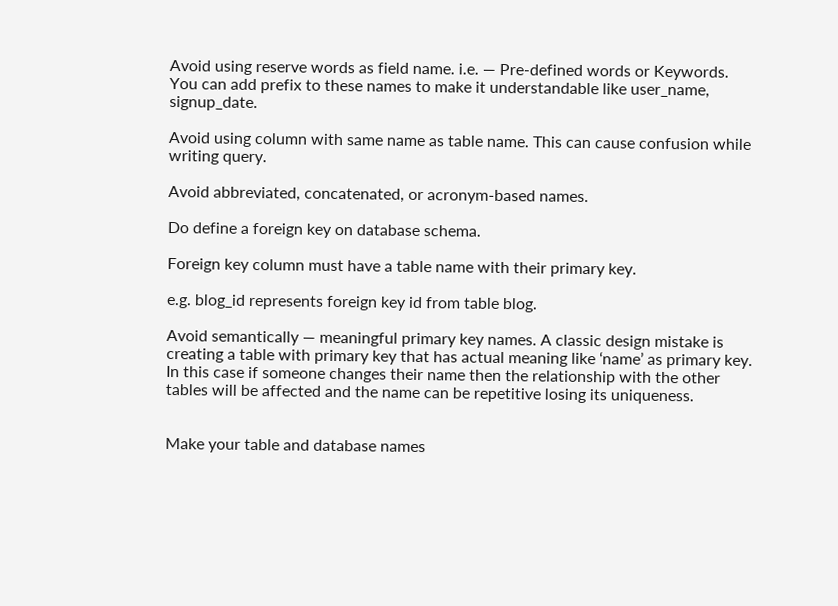Avoid using reserve words as field name. i.e. — Pre-defined words or Keywords. You can add prefix to these names to make it understandable like user_name, signup_date.

Avoid using column with same name as table name. This can cause confusion while writing query.

Avoid abbreviated, concatenated, or acronym-based names.

Do define a foreign key on database schema.

Foreign key column must have a table name with their primary key.

e.g. blog_id represents foreign key id from table blog.

Avoid semantically — meaningful primary key names. A classic design mistake is creating a table with primary key that has actual meaning like ‘name’ as primary key. In this case if someone changes their name then the relationship with the other tables will be affected and the name can be repetitive losing its uniqueness.


Make your table and database names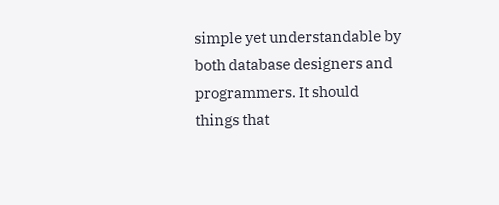simple yet understandable by both database designers and programmers. It should things that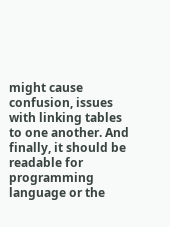might cause confusion, issues with linking tables to one another. And finally, it should be readable for programming language or the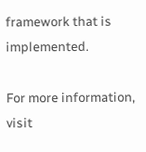framework that is implemented.

For more information, visit